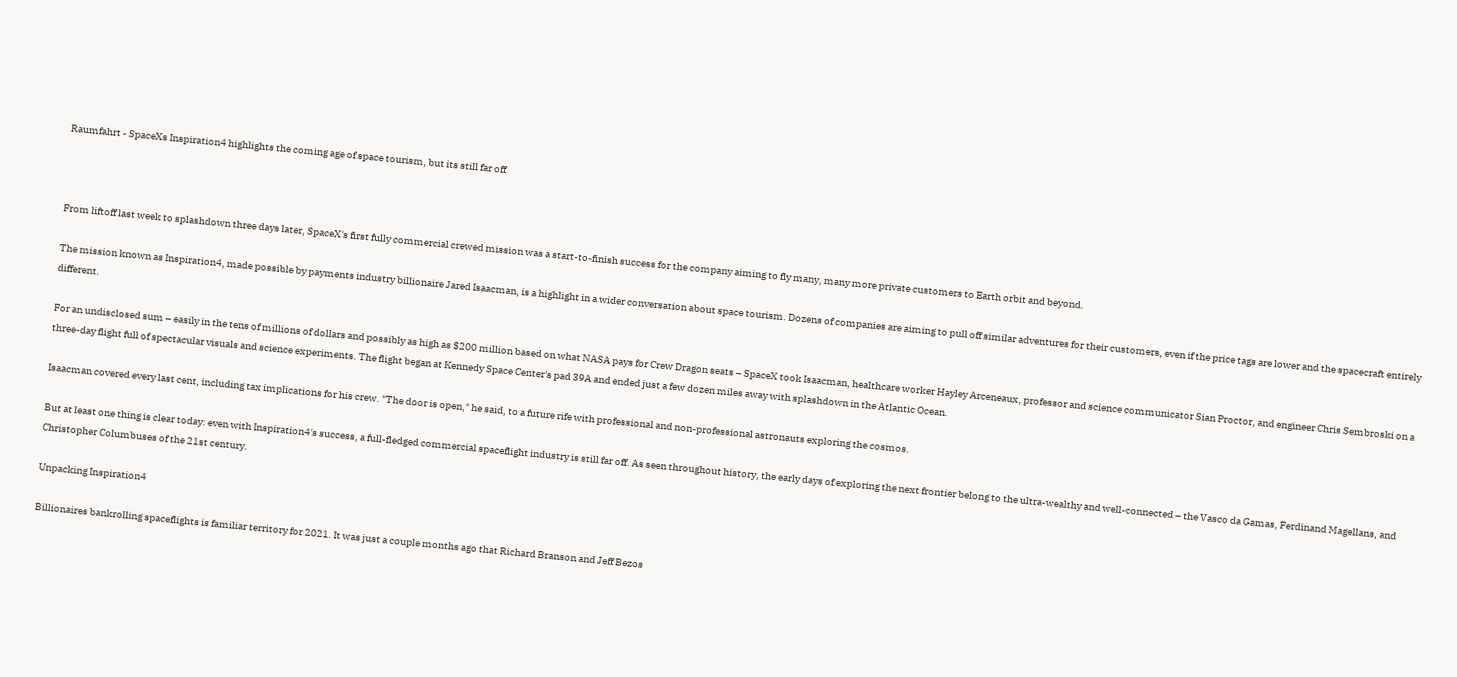Raumfahrt - SpaceXs Inspiration4 highlights the coming age of space tourism, but its still far off



From liftoff last week to splashdown three days later, SpaceX's first fully commercial crewed mission was a start-to-finish success for the company aiming to fly many, many more private customers to Earth orbit and beyond.

The mission known as Inspiration4, made possible by payments industry billionaire Jared Isaacman, is a highlight in a wider conversation about space tourism. Dozens of companies are aiming to pull off similar adventures for their customers, even if the price tags are lower and the spacecraft entirely different.

For an undisclosed sum – easily in the tens of millions of dollars and possibly as high as $200 million based on what NASA pays for Crew Dragon seats – SpaceX took Isaacman, healthcare worker Hayley Arceneaux, professor and science communicator Sian Proctor, and engineer Chris Sembroski on a three-day flight full of spectacular visuals and science experiments. The flight began at Kennedy Space Center's pad 39A and ended just a few dozen miles away with splashdown in the Atlantic Ocean.

Isaacman covered every last cent, including tax implications for his crew. "The door is open," he said, to a future rife with professional and non-professional astronauts exploring the cosmos.

But at least one thing is clear today: even with Inspiration4's success, a full-fledged commercial spaceflight industry is still far off. As seen throughout history, the early days of exploring the next frontier belong to the ultra-wealthy and well-connected – the Vasco da Gamas, Ferdinand Magellans, and Christopher Columbuses of the 21st century.

Unpacking Inspiration4

Billionaires bankrolling spaceflights is familiar territory for 2021. It was just a couple months ago that Richard Branson and Jeff Bezos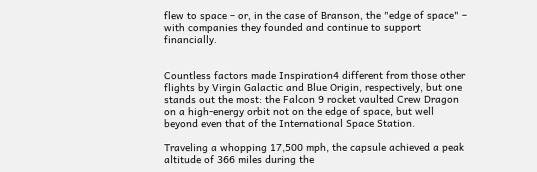flew to space – or, in the case of Branson, the "edge of space" – with companies they founded and continue to support financially.


Countless factors made Inspiration4 different from those other flights by Virgin Galactic and Blue Origin, respectively, but one stands out the most: the Falcon 9 rocket vaulted Crew Dragon on a high-energy orbit not on the edge of space, but well beyond even that of the International Space Station.

Traveling a whopping 17,500 mph, the capsule achieved a peak altitude of 366 miles during the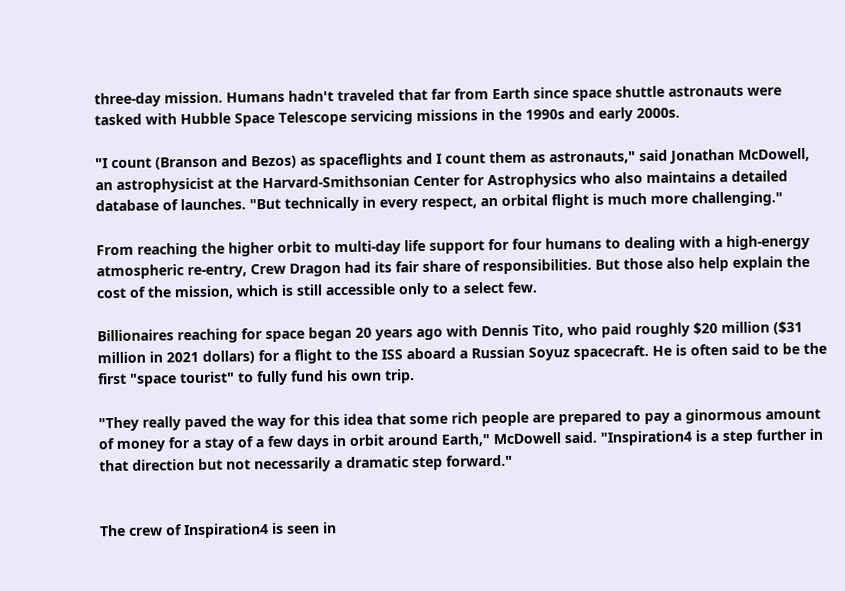three-day mission. Humans hadn't traveled that far from Earth since space shuttle astronauts were tasked with Hubble Space Telescope servicing missions in the 1990s and early 2000s.

"I count (Branson and Bezos) as spaceflights and I count them as astronauts," said Jonathan McDowell, an astrophysicist at the Harvard-Smithsonian Center for Astrophysics who also maintains a detailed database of launches. "But technically in every respect, an orbital flight is much more challenging."

From reaching the higher orbit to multi-day life support for four humans to dealing with a high-energy atmospheric re-entry, Crew Dragon had its fair share of responsibilities. But those also help explain the cost of the mission, which is still accessible only to a select few.

Billionaires reaching for space began 20 years ago with Dennis Tito, who paid roughly $20 million ($31 million in 2021 dollars) for a flight to the ISS aboard a Russian Soyuz spacecraft. He is often said to be the first "space tourist" to fully fund his own trip.

"They really paved the way for this idea that some rich people are prepared to pay a ginormous amount of money for a stay of a few days in orbit around Earth," McDowell said. "Inspiration4 is a step further in that direction but not necessarily a dramatic step forward."


The crew of Inspiration4 is seen in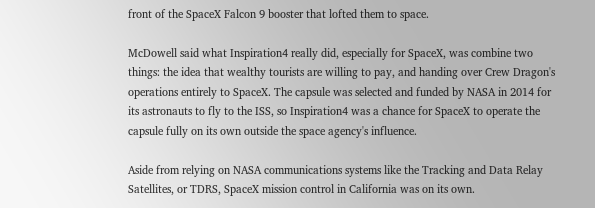front of the SpaceX Falcon 9 booster that lofted them to space.

McDowell said what Inspiration4 really did, especially for SpaceX, was combine two things: the idea that wealthy tourists are willing to pay, and handing over Crew Dragon's operations entirely to SpaceX. The capsule was selected and funded by NASA in 2014 for its astronauts to fly to the ISS, so Inspiration4 was a chance for SpaceX to operate the capsule fully on its own outside the space agency's influence.

Aside from relying on NASA communications systems like the Tracking and Data Relay Satellites, or TDRS, SpaceX mission control in California was on its own.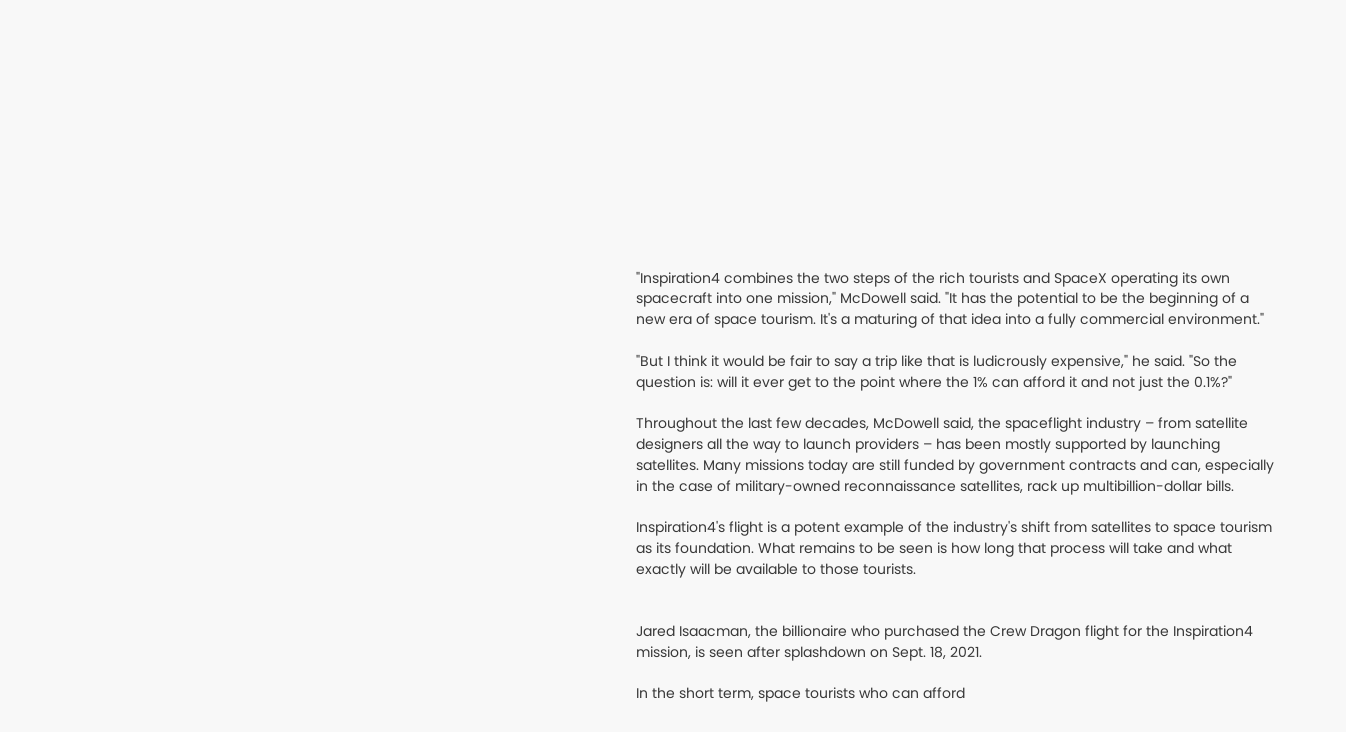"Inspiration4 combines the two steps of the rich tourists and SpaceX operating its own spacecraft into one mission," McDowell said. "It has the potential to be the beginning of a new era of space tourism. It's a maturing of that idea into a fully commercial environment."

"But I think it would be fair to say a trip like that is ludicrously expensive," he said. "So the question is: will it ever get to the point where the 1% can afford it and not just the 0.1%?"

Throughout the last few decades, McDowell said, the spaceflight industry – from satellite designers all the way to launch providers – has been mostly supported by launching satellites. Many missions today are still funded by government contracts and can, especially in the case of military-owned reconnaissance satellites, rack up multibillion-dollar bills.

Inspiration4's flight is a potent example of the industry's shift from satellites to space tourism as its foundation. What remains to be seen is how long that process will take and what exactly will be available to those tourists.


Jared Isaacman, the billionaire who purchased the Crew Dragon flight for the Inspiration4 mission, is seen after splashdown on Sept. 18, 2021.

In the short term, space tourists who can afford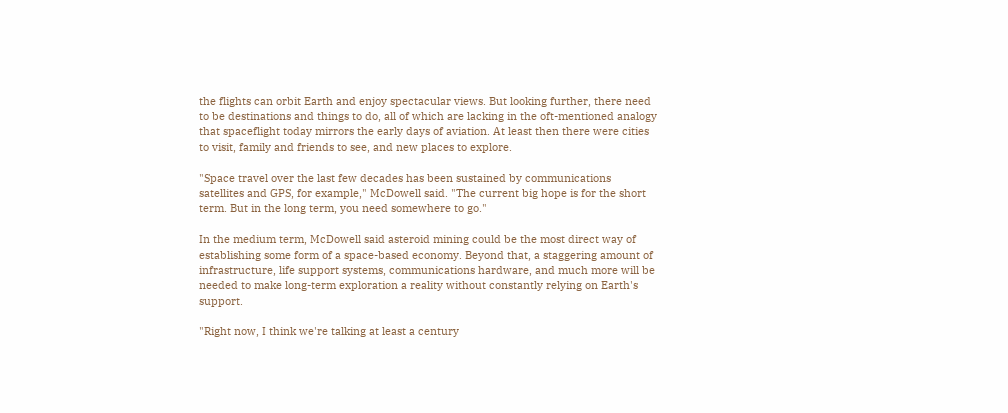the flights can orbit Earth and enjoy spectacular views. But looking further, there need to be destinations and things to do, all of which are lacking in the oft-mentioned analogy that spaceflight today mirrors the early days of aviation. At least then there were cities to visit, family and friends to see, and new places to explore.

"Space travel over the last few decades has been sustained by communications satellites and GPS, for example," McDowell said. "The current big hope is for the short term. But in the long term, you need somewhere to go."

In the medium term, McDowell said asteroid mining could be the most direct way of establishing some form of a space-based economy. Beyond that, a staggering amount of infrastructure, life support systems, communications hardware, and much more will be needed to make long-term exploration a reality without constantly relying on Earth's support.

"Right now, I think we're talking at least a century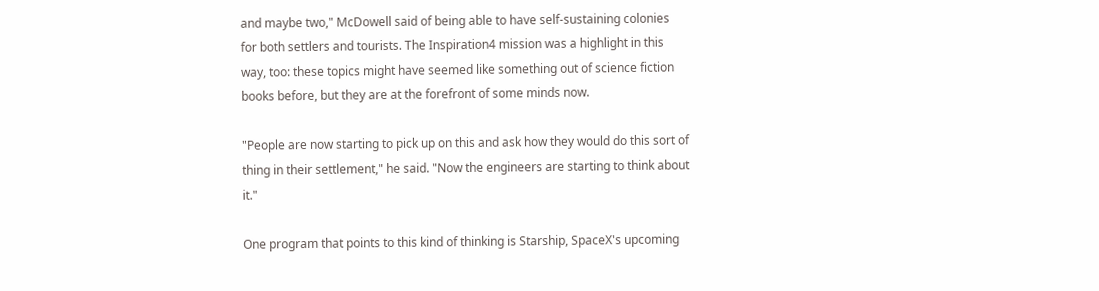and maybe two," McDowell said of being able to have self-sustaining colonies for both settlers and tourists. The Inspiration4 mission was a highlight in this way, too: these topics might have seemed like something out of science fiction books before, but they are at the forefront of some minds now.

"People are now starting to pick up on this and ask how they would do this sort of thing in their settlement," he said. "Now the engineers are starting to think about it."

One program that points to this kind of thinking is Starship, SpaceX's upcoming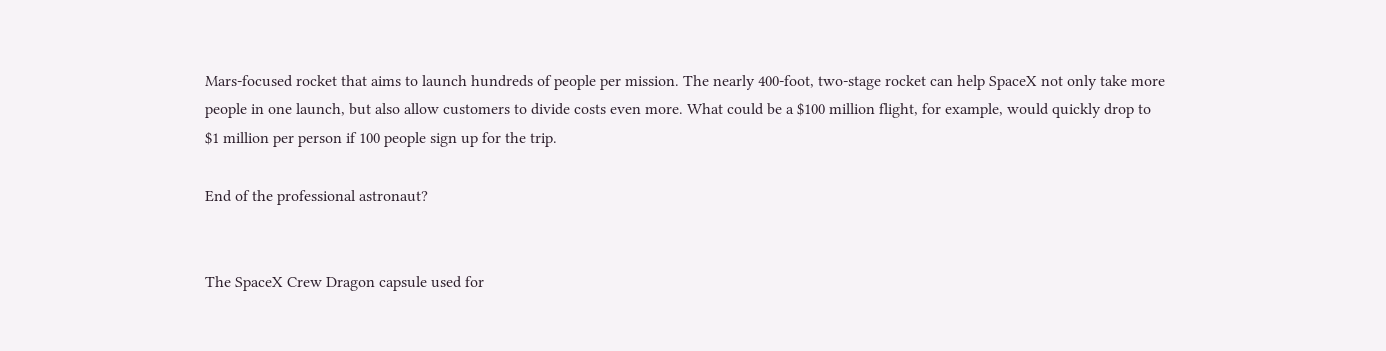Mars-focused rocket that aims to launch hundreds of people per mission. The nearly 400-foot, two-stage rocket can help SpaceX not only take more people in one launch, but also allow customers to divide costs even more. What could be a $100 million flight, for example, would quickly drop to $1 million per person if 100 people sign up for the trip.

End of the professional astronaut?


The SpaceX Crew Dragon capsule used for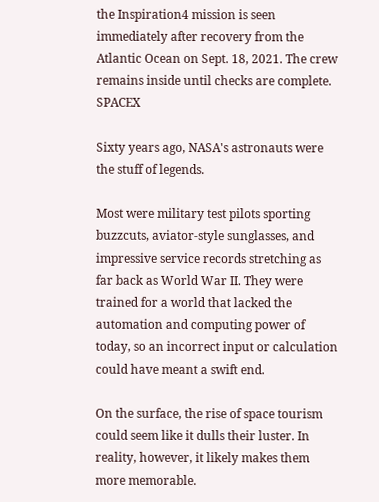the Inspiration4 mission is seen immediately after recovery from the Atlantic Ocean on Sept. 18, 2021. The crew remains inside until checks are complete.  SPACEX

Sixty years ago, NASA's astronauts were the stuff of legends.

Most were military test pilots sporting buzzcuts, aviator-style sunglasses, and impressive service records stretching as far back as World War II. They were trained for a world that lacked the automation and computing power of today, so an incorrect input or calculation could have meant a swift end.

On the surface, the rise of space tourism could seem like it dulls their luster. In reality, however, it likely makes them more memorable.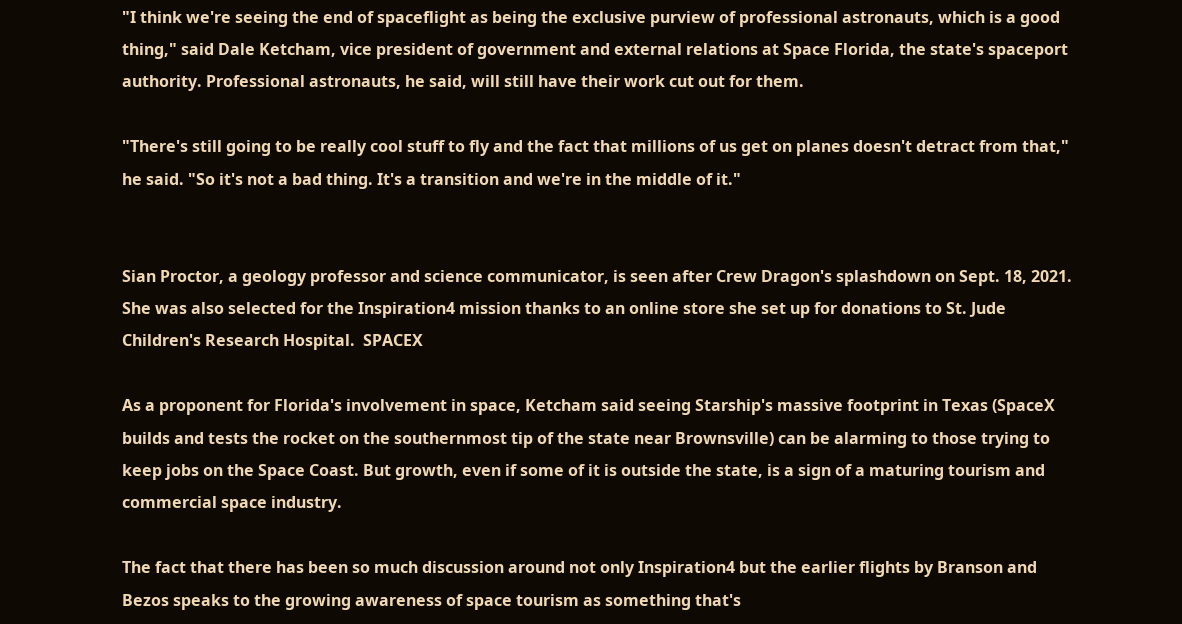"I think we're seeing the end of spaceflight as being the exclusive purview of professional astronauts, which is a good thing," said Dale Ketcham, vice president of government and external relations at Space Florida, the state's spaceport authority. Professional astronauts, he said, will still have their work cut out for them.

"There's still going to be really cool stuff to fly and the fact that millions of us get on planes doesn't detract from that," he said. "So it's not a bad thing. It's a transition and we're in the middle of it."


Sian Proctor, a geology professor and science communicator, is seen after Crew Dragon's splashdown on Sept. 18, 2021. She was also selected for the Inspiration4 mission thanks to an online store she set up for donations to St. Jude Children's Research Hospital.  SPACEX

As a proponent for Florida's involvement in space, Ketcham said seeing Starship's massive footprint in Texas (SpaceX builds and tests the rocket on the southernmost tip of the state near Brownsville) can be alarming to those trying to keep jobs on the Space Coast. But growth, even if some of it is outside the state, is a sign of a maturing tourism and commercial space industry.

The fact that there has been so much discussion around not only Inspiration4 but the earlier flights by Branson and Bezos speaks to the growing awareness of space tourism as something that's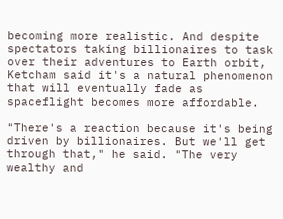becoming more realistic. And despite spectators taking billionaires to task over their adventures to Earth orbit, Ketcham said it's a natural phenomenon that will eventually fade as spaceflight becomes more affordable.

"There's a reaction because it's being driven by billionaires. But we'll get through that," he said. "The very wealthy and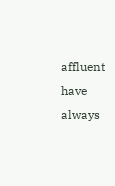affluent have always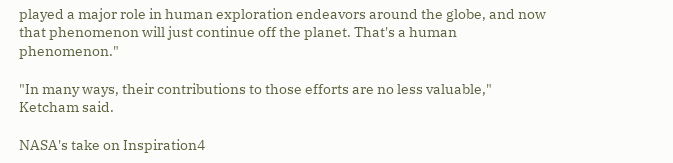played a major role in human exploration endeavors around the globe, and now that phenomenon will just continue off the planet. That's a human phenomenon."

"In many ways, their contributions to those efforts are no less valuable," Ketcham said.

NASA's take on Inspiration4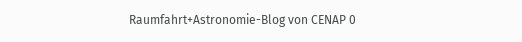Raumfahrt+Astronomie-Blog von CENAP 0